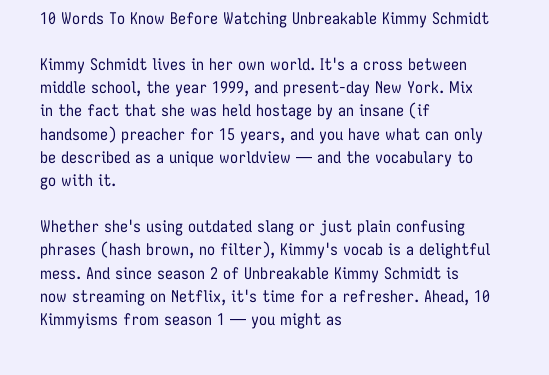10 Words To Know Before Watching Unbreakable Kimmy Schmidt

Kimmy Schmidt lives in her own world. It's a cross between middle school, the year 1999, and present-day New York. Mix in the fact that she was held hostage by an insane (if handsome) preacher for 15 years, and you have what can only be described as a unique worldview — and the vocabulary to go with it.

Whether she's using outdated slang or just plain confusing phrases (hash brown, no filter), Kimmy's vocab is a delightful mess. And since season 2 of Unbreakable Kimmy Schmidt is now streaming on Netflix, it's time for a refresher. Ahead, 10 Kimmyisms from season 1 — you might as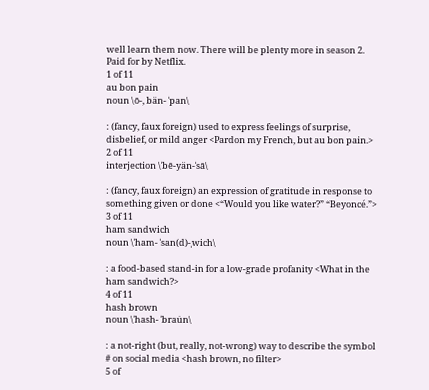well learn them now. There will be plenty more in season 2.
Paid for by Netflix.
1 of 11
au bon pain
noun \ō-, bän- ˈpan\

: (fancy, faux foreign) used to express feelings of surprise, disbelief, or mild anger <Pardon my French, but au bon pain.>
2 of 11
interjection \ˈbē-yän-ˈsā\

: (fancy, faux foreign) an expression of gratitude in response to something given or done <“Would you like water?” “Beyoncé.”>
3 of 11
ham sandwich
noun \ˈham- ˈsan(d)-ˌwich\

: a food-based stand-in for a low-grade profanity <What in the ham sandwich?>
4 of 11
hash brown
noun \ˈhash- ˈbrau̇n\

: a not-right (but, really, not-wrong) way to describe the symbol # on social media <hash brown, no filter>
5 of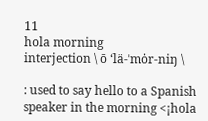11
hola morning
interjection \ ō ‘lä-ˈmȯr-niŋ \

: used to say hello to a Spanish speaker in the morning <¡hola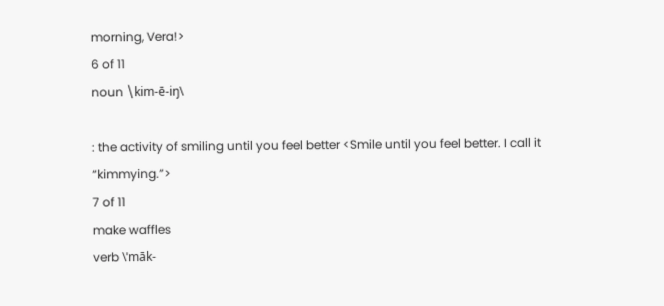morning, Vera!>
6 of 11
noun \kim-ē-iŋ\

: the activity of smiling until you feel better <Smile until you feel better. I call it “kimmying.”>
7 of 11
make waffles
verb \ˈmāk-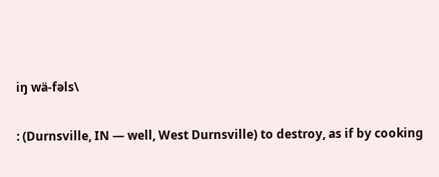iŋ wä-fəls\

: (Durnsville, IN — well, West Durnsville) to destroy, as if by cooking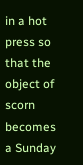in a hot press so that the object of scorn becomes a Sunday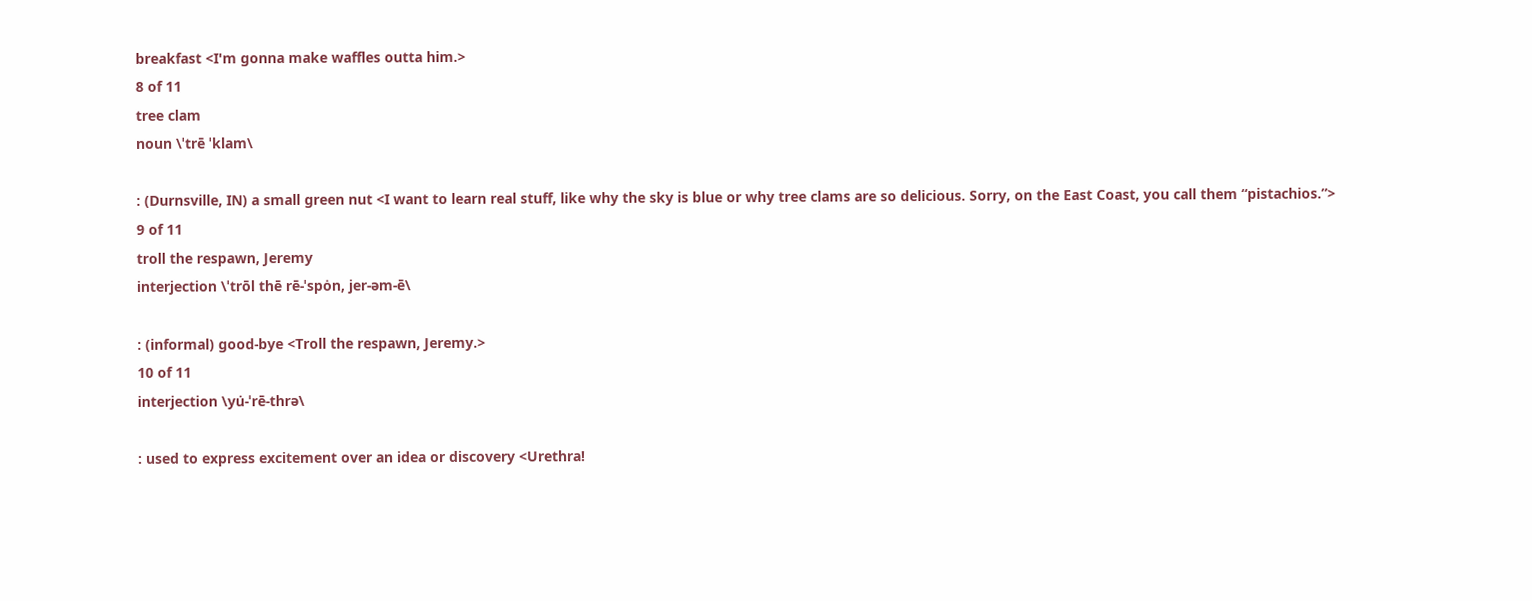breakfast <I'm gonna make waffles outta him.>
8 of 11
tree clam
noun \ˈtrē ˈklam\

: (Durnsville, IN) a small green nut <I want to learn real stuff, like why the sky is blue or why tree clams are so delicious. Sorry, on the East Coast, you call them “pistachios.”>
9 of 11
troll the respawn, Jeremy
interjection \ˈtrōl thē rē-ˈspȯn, jer-əm-ē\

: (informal) good-bye <Troll the respawn, Jeremy.>
10 of 11
interjection \yu̇-ˈrē-thrə\

: used to express excitement over an idea or discovery <Urethra!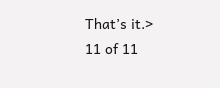That’s it.>
11 of 11